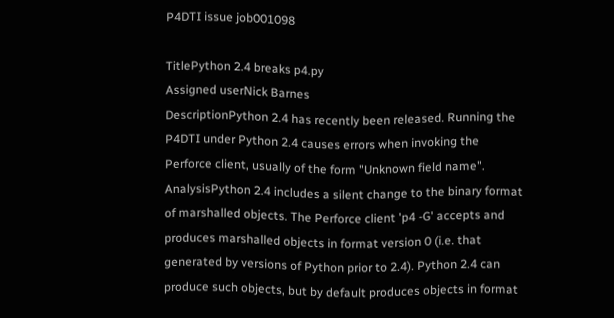P4DTI issue job001098

TitlePython 2.4 breaks p4.py
Assigned userNick Barnes
DescriptionPython 2.4 has recently been released. Running the P4DTI under Python 2.4 causes errors when invoking the Perforce client, usually of the form "Unknown field name".
AnalysisPython 2.4 includes a silent change to the binary format of marshalled objects. The Perforce client 'p4 -G' accepts and produces marshalled objects in format version 0 (i.e. that generated by versions of Python prior to 2.4). Python 2.4 can produce such objects, but by default produces objects in format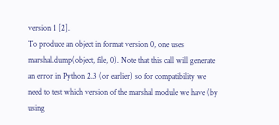version 1 [2].
To produce an object in format version 0, one uses marshal.dump(object, file, 0). Note that this call will generate an error in Python 2.3 (or earlier) so for compatibility we need to test which version of the marshal module we have (by using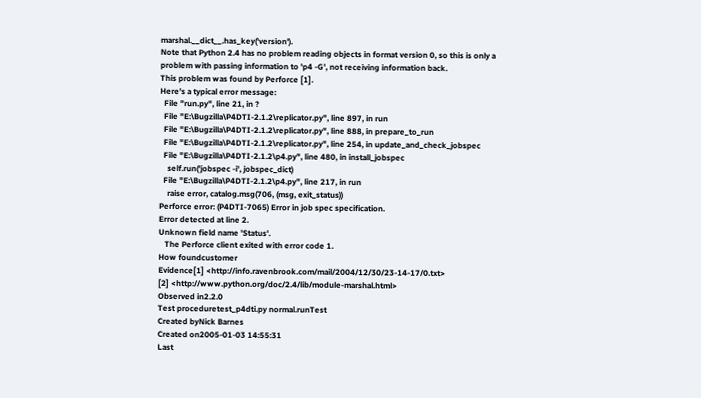marshal.__dict__.has_key('version').
Note that Python 2.4 has no problem reading objects in format version 0, so this is only a problem with passing information to 'p4 -G', not receiving information back.
This problem was found by Perforce [1].
Here's a typical error message:
  File "run.py", line 21, in ?
  File "E:\Bugzilla\P4DTI-2.1.2\replicator.py", line 897, in run
  File "E:\Bugzilla\P4DTI-2.1.2\replicator.py", line 888, in prepare_to_run
  File "E:\Bugzilla\P4DTI-2.1.2\replicator.py", line 254, in update_and_check_jobspec
  File "E:\Bugzilla\P4DTI-2.1.2\p4.py", line 480, in install_jobspec
    self.run('jobspec -i', jobspec_dict)
  File "E:\Bugzilla\P4DTI-2.1.2\p4.py", line 217, in run
    raise error, catalog.msg(706, (msg, exit_status))
Perforce error: (P4DTI-7065) Error in job spec specification.
Error detected at line 2.
Unknown field name 'Status'.
   The Perforce client exited with error code 1.
How foundcustomer
Evidence[1] <http://info.ravenbrook.com/mail/2004/12/30/23-14-17/0.txt>
[2] <http://www.python.org/doc/2.4/lib/module-marshal.html>
Observed in2.2.0
Test proceduretest_p4dti.py normal.runTest
Created byNick Barnes
Created on2005-01-03 14:55:31
Last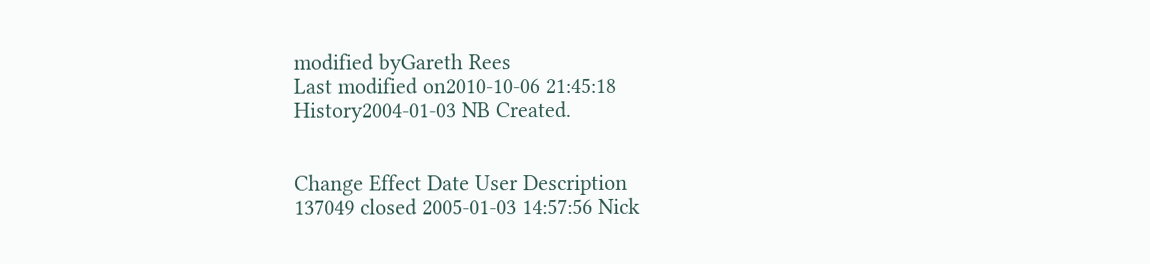modified byGareth Rees
Last modified on2010-10-06 21:45:18
History2004-01-03 NB Created.


Change Effect Date User Description
137049 closed 2005-01-03 14:57:56 Nick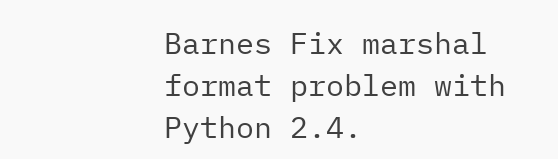Barnes Fix marshal format problem with Python 2.4.